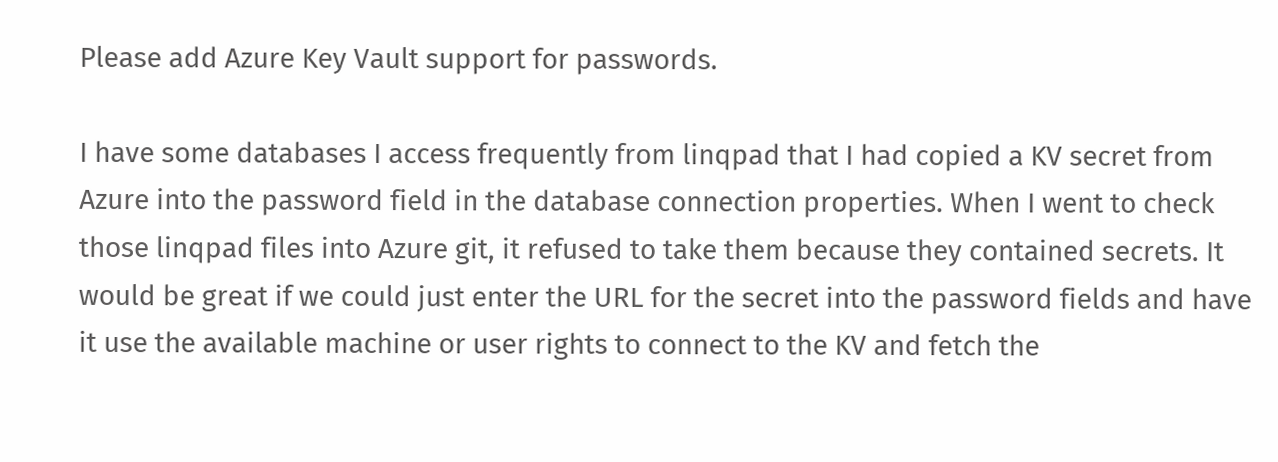Please add Azure Key Vault support for passwords.

I have some databases I access frequently from linqpad that I had copied a KV secret from Azure into the password field in the database connection properties. When I went to check those linqpad files into Azure git, it refused to take them because they contained secrets. It would be great if we could just enter the URL for the secret into the password fields and have it use the available machine or user rights to connect to the KV and fetch the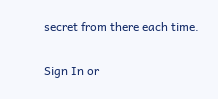secret from there each time.

Sign In or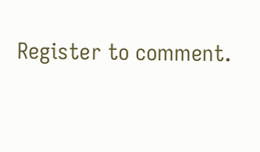Register to comment.